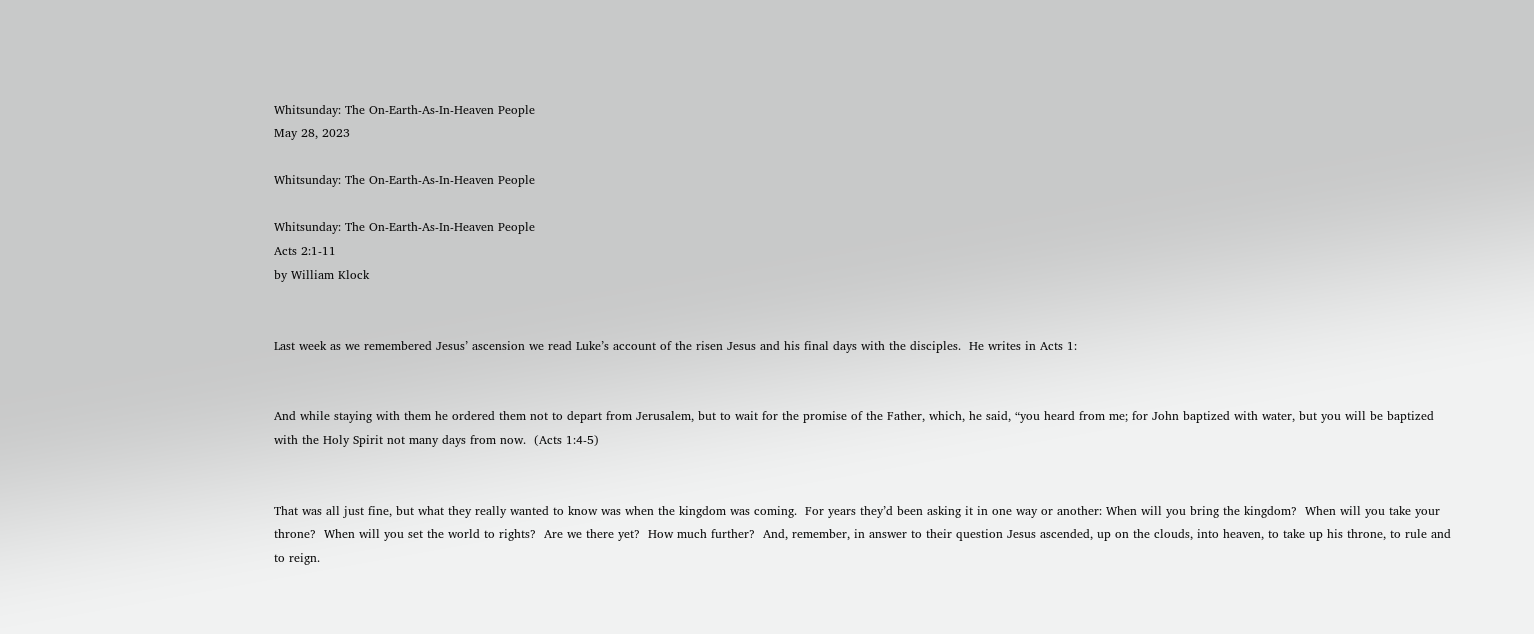Whitsunday: The On-Earth-As-In-Heaven People
May 28, 2023

Whitsunday: The On-Earth-As-In-Heaven People

Whitsunday: The On-Earth-As-In-Heaven People
Acts 2:1-11
by William Klock


Last week as we remembered Jesus’ ascension we read Luke’s account of the risen Jesus and his final days with the disciples.  He writes in Acts 1:


And while staying with them he ordered them not to depart from Jerusalem, but to wait for the promise of the Father, which, he said, “you heard from me; for John baptized with water, but you will be baptized with the Holy Spirit not many days from now.  (Acts 1:4-5)


That was all just fine, but what they really wanted to know was when the kingdom was coming.  For years they’d been asking it in one way or another: When will you bring the kingdom?  When will you take your throne?  When will you set the world to rights?  Are we there yet?  How much further?  And, remember, in answer to their question Jesus ascended, up on the clouds, into heaven, to take up his throne, to rule and to reign.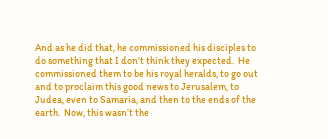And as he did that, he commissioned his disciples to do something that I don’t think they expected.  He commissioned them to be his royal heralds, to go out and to proclaim this good news to Jerusalem, to Judea, even to Samaria, and then to the ends of the earth.  Now, this wasn’t the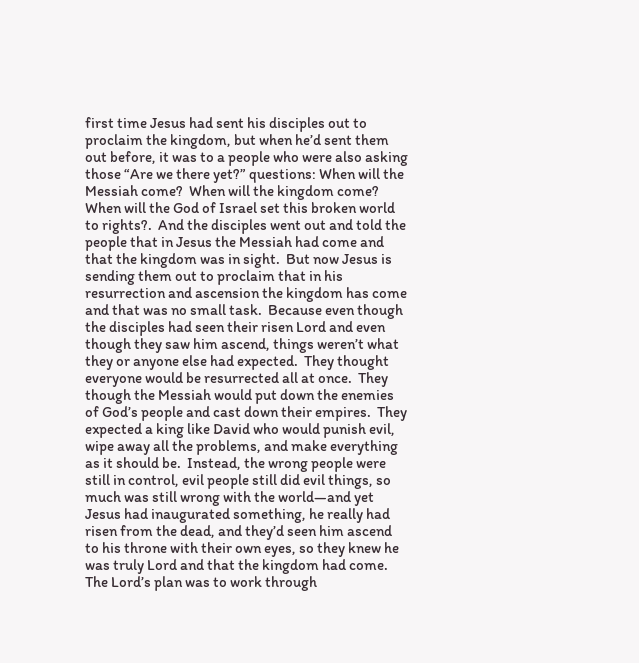first time Jesus had sent his disciples out to proclaim the kingdom, but when he’d sent them out before, it was to a people who were also asking those “Are we there yet?” questions: When will the Messiah come?  When will the kingdom come?  When will the God of Israel set this broken world to rights?.  And the disciples went out and told the people that in Jesus the Messiah had come and that the kingdom was in sight.  But now Jesus is sending them out to proclaim that in his resurrection and ascension the kingdom has come and that was no small task.  Because even though the disciples had seen their risen Lord and even though they saw him ascend, things weren’t what they or anyone else had expected.  They thought everyone would be resurrected all at once.  They though the Messiah would put down the enemies of God’s people and cast down their empires.  They expected a king like David who would punish evil, wipe away all the problems, and make everything as it should be.  Instead, the wrong people were still in control, evil people still did evil things, so much was still wrong with the world—and yet Jesus had inaugurated something, he really had risen from the dead, and they’d seen him ascend to his throne with their own eyes, so they knew he was truly Lord and that the kingdom had come.  The Lord’s plan was to work through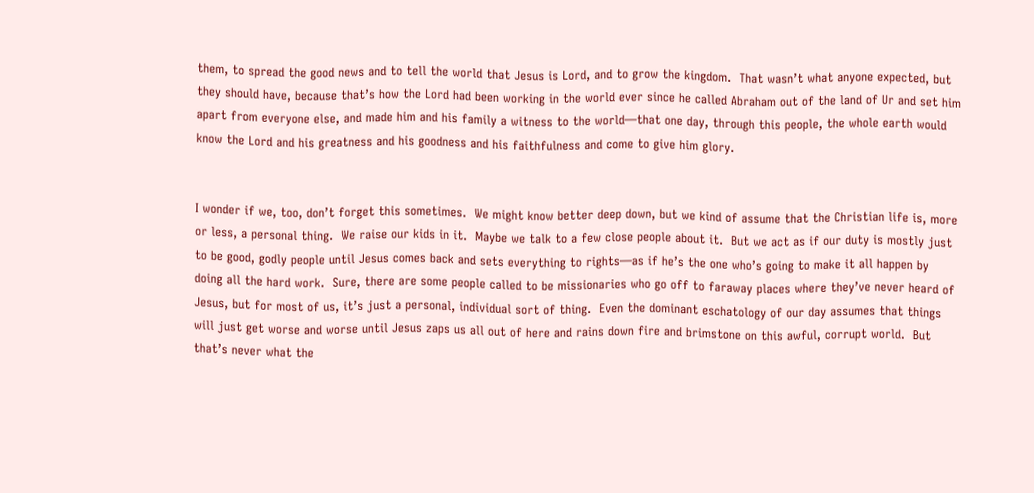them, to spread the good news and to tell the world that Jesus is Lord, and to grow the kingdom.  That wasn’t what anyone expected, but they should have, because that’s how the Lord had been working in the world ever since he called Abraham out of the land of Ur and set him apart from everyone else, and made him and his family a witness to the world—that one day, through this people, the whole earth would know the Lord and his greatness and his goodness and his faithfulness and come to give him glory.


I wonder if we, too, don’t forget this sometimes.  We might know better deep down, but we kind of assume that the Christian life is, more or less, a personal thing.  We raise our kids in it.  Maybe we talk to a few close people about it.  But we act as if our duty is mostly just to be good, godly people until Jesus comes back and sets everything to rights—as if he’s the one who’s going to make it all happen by doing all the hard work.  Sure, there are some people called to be missionaries who go off to faraway places where they’ve never heard of Jesus, but for most of us, it’s just a personal, individual sort of thing.  Even the dominant eschatology of our day assumes that things will just get worse and worse until Jesus zaps us all out of here and rains down fire and brimstone on this awful, corrupt world.  But that’s never what the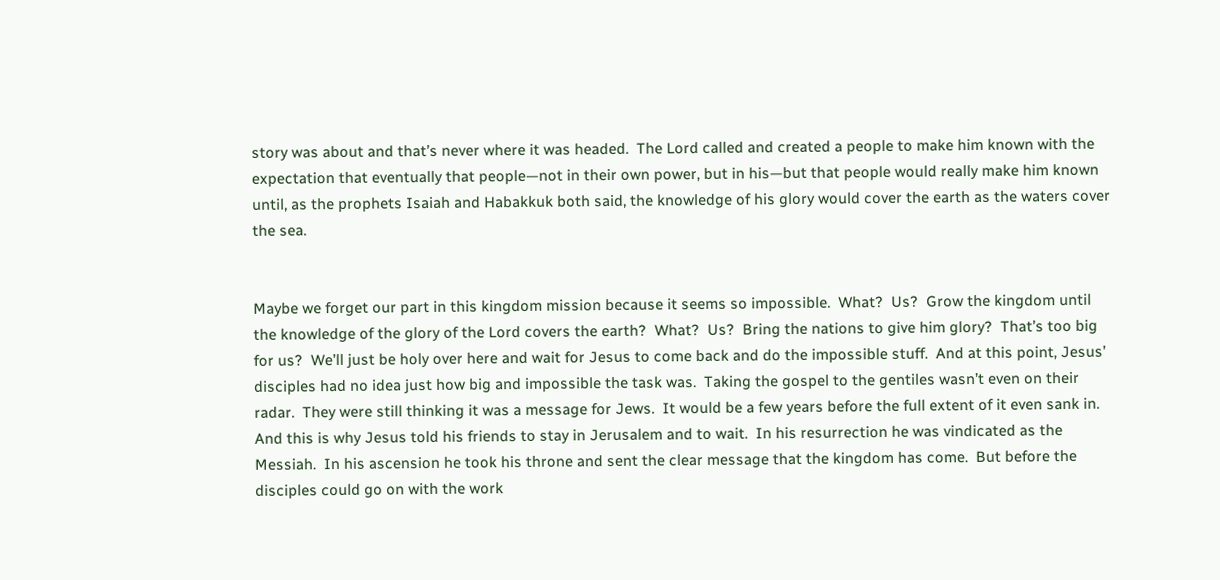story was about and that’s never where it was headed.  The Lord called and created a people to make him known with the expectation that eventually that people—not in their own power, but in his—but that people would really make him known until, as the prophets Isaiah and Habakkuk both said, the knowledge of his glory would cover the earth as the waters cover the sea.


Maybe we forget our part in this kingdom mission because it seems so impossible.  What?  Us?  Grow the kingdom until the knowledge of the glory of the Lord covers the earth?  What?  Us?  Bring the nations to give him glory?  That’s too big for us?  We’ll just be holy over here and wait for Jesus to come back and do the impossible stuff.  And at this point, Jesus’ disciples had no idea just how big and impossible the task was.  Taking the gospel to the gentiles wasn’t even on their radar.  They were still thinking it was a message for Jews.  It would be a few years before the full extent of it even sank in.  And this is why Jesus told his friends to stay in Jerusalem and to wait.  In his resurrection he was vindicated as the Messiah.  In his ascension he took his throne and sent the clear message that the kingdom has come.  But before the disciples could go on with the work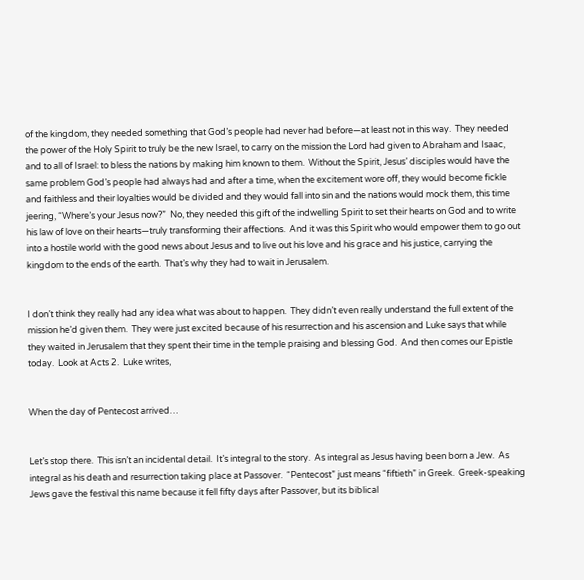of the kingdom, they needed something that God’s people had never had before—at least not in this way.  They needed the power of the Holy Spirit to truly be the new Israel, to carry on the mission the Lord had given to Abraham and Isaac, and to all of Israel: to bless the nations by making him known to them.  Without the Spirit, Jesus’ disciples would have the same problem God’s people had always had and after a time, when the excitement wore off, they would become fickle and faithless and their loyalties would be divided and they would fall into sin and the nations would mock them, this time jeering, “Where’s your Jesus now?”  No, they needed this gift of the indwelling Spirit to set their hearts on God and to write his law of love on their hearts—truly transforming their affections.  And it was this Spirit who would empower them to go out into a hostile world with the good news about Jesus and to live out his love and his grace and his justice, carrying the kingdom to the ends of the earth.  That’s why they had to wait in Jerusalem.


I don’t think they really had any idea what was about to happen.  They didn’t even really understand the full extent of the mission he’d given them.  They were just excited because of his resurrection and his ascension and Luke says that while they waited in Jerusalem that they spent their time in the temple praising and blessing God.  And then comes our Epistle today.  Look at Acts 2.  Luke writes,


When the day of Pentecost arrived…


Let’s stop there.  This isn’t an incidental detail.  It’s integral to the story.  As integral as Jesus having been born a Jew.  As integral as his death and resurrection taking place at Passover.  “Pentecost” just means “fiftieth” in Greek.  Greek-speaking Jews gave the festival this name because it fell fifty days after Passover, but its biblical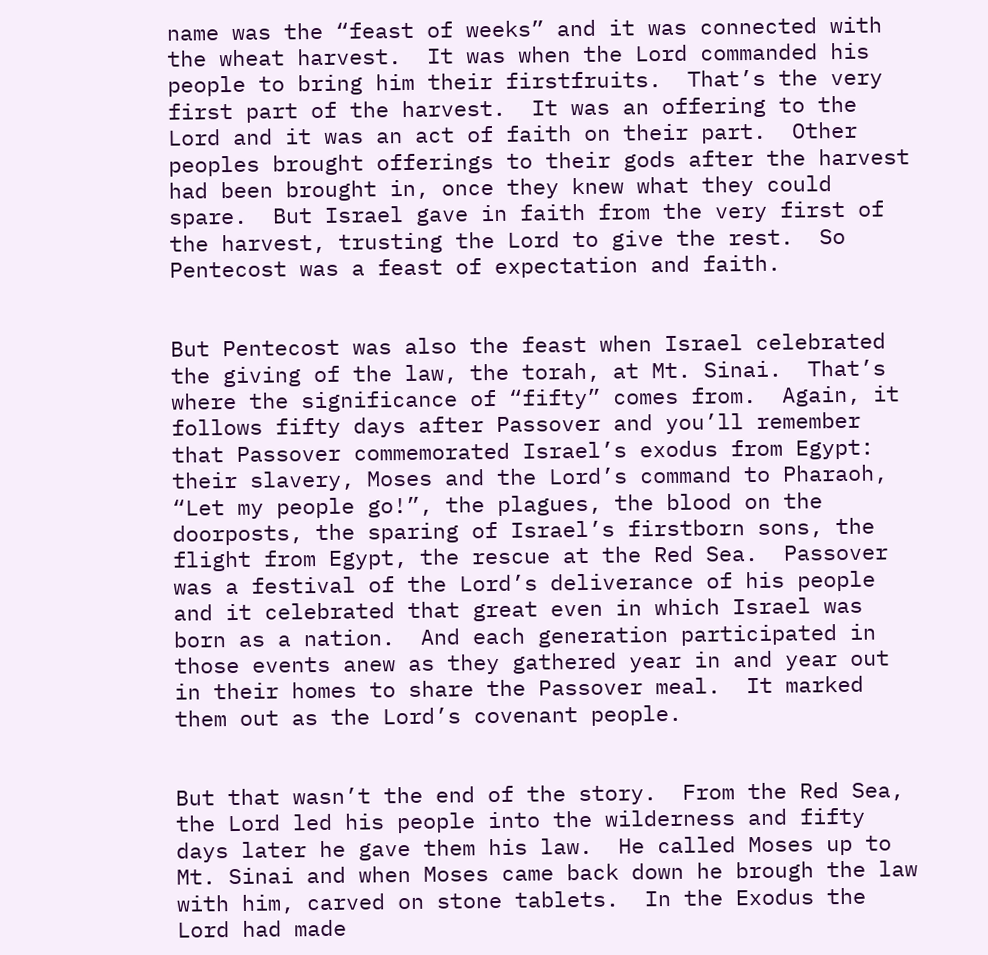name was the “feast of weeks” and it was connected with the wheat harvest.  It was when the Lord commanded his people to bring him their firstfruits.  That’s the very first part of the harvest.  It was an offering to the Lord and it was an act of faith on their part.  Other peoples brought offerings to their gods after the harvest had been brought in, once they knew what they could spare.  But Israel gave in faith from the very first of the harvest, trusting the Lord to give the rest.  So Pentecost was a feast of expectation and faith.


But Pentecost was also the feast when Israel celebrated the giving of the law, the torah, at Mt. Sinai.  That’s where the significance of “fifty” comes from.  Again, it follows fifty days after Passover and you’ll remember that Passover commemorated Israel’s exodus from Egypt: their slavery, Moses and the Lord’s command to Pharaoh, “Let my people go!”, the plagues, the blood on the doorposts, the sparing of Israel’s firstborn sons, the flight from Egypt, the rescue at the Red Sea.  Passover was a festival of the Lord’s deliverance of his people and it celebrated that great even in which Israel was born as a nation.  And each generation participated in those events anew as they gathered year in and year out in their homes to share the Passover meal.  It marked them out as the Lord’s covenant people.


But that wasn’t the end of the story.  From the Red Sea, the Lord led his people into the wilderness and fifty days later he gave them his law.  He called Moses up to Mt. Sinai and when Moses came back down he brough the law with him, carved on stone tablets.  In the Exodus the Lord had made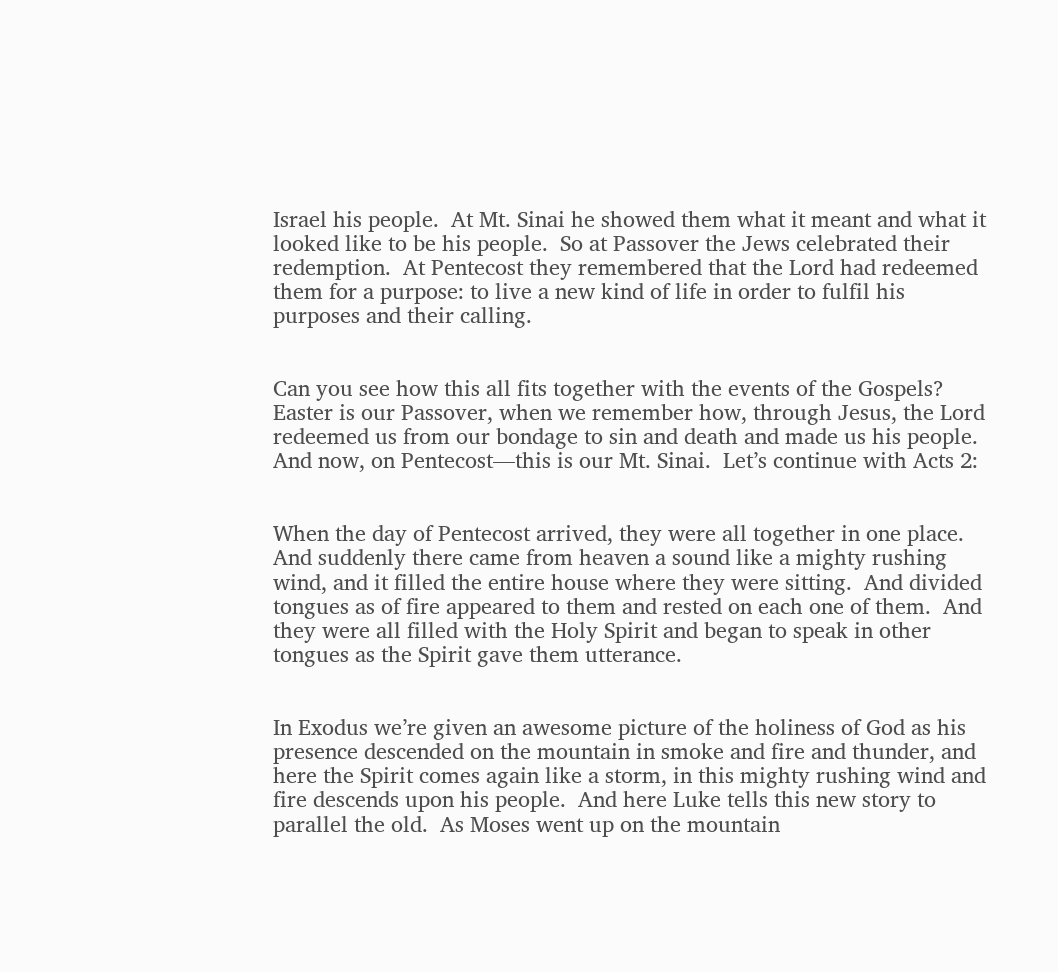Israel his people.  At Mt. Sinai he showed them what it meant and what it looked like to be his people.  So at Passover the Jews celebrated their redemption.  At Pentecost they remembered that the Lord had redeemed them for a purpose: to live a new kind of life in order to fulfil his purposes and their calling.


Can you see how this all fits together with the events of the Gospels?  Easter is our Passover, when we remember how, through Jesus, the Lord redeemed us from our bondage to sin and death and made us his people.  And now, on Pentecost—this is our Mt. Sinai.  Let’s continue with Acts 2:


When the day of Pentecost arrived, they were all together in one place.  And suddenly there came from heaven a sound like a mighty rushing wind, and it filled the entire house where they were sitting.  And divided tongues as of fire appeared to them and rested on each one of them.  And they were all filled with the Holy Spirit and began to speak in other tongues as the Spirit gave them utterance.


In Exodus we’re given an awesome picture of the holiness of God as his presence descended on the mountain in smoke and fire and thunder, and here the Spirit comes again like a storm, in this mighty rushing wind and fire descends upon his people.  And here Luke tells this new story to parallel the old.  As Moses went up on the mountain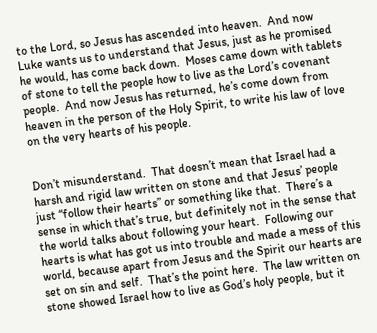to the Lord, so Jesus has ascended into heaven.  And now Luke wants us to understand that Jesus, just as he promised he would, has come back down.  Moses came down with tablets of stone to tell the people how to live as the Lord’s covenant people.  And now Jesus has returned, he’s come down from heaven in the person of the Holy Spirit, to write his law of love on the very hearts of his people.


Don’t misunderstand.  That doesn’t mean that Israel had a harsh and rigid law written on stone and that Jesus’ people just “follow their hearts” or something like that.  There’s a sense in which that’s true, but definitely not in the sense that the world talks about following your heart.  Following our hearts is what has got us into trouble and made a mess of this world, because apart from Jesus and the Spirit our hearts are set on sin and self.  That’s the point here.  The law written on stone showed Israel how to live as God’s holy people, but it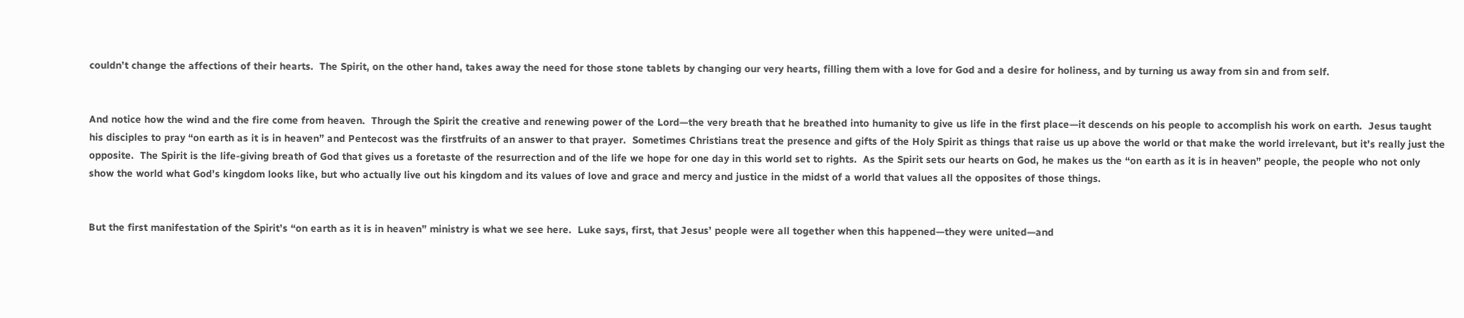couldn’t change the affections of their hearts.  The Spirit, on the other hand, takes away the need for those stone tablets by changing our very hearts, filling them with a love for God and a desire for holiness, and by turning us away from sin and from self.


And notice how the wind and the fire come from heaven.  Through the Spirit the creative and renewing power of the Lord—the very breath that he breathed into humanity to give us life in the first place—it descends on his people to accomplish his work on earth.  Jesus taught his disciples to pray “on earth as it is in heaven” and Pentecost was the firstfruits of an answer to that prayer.  Sometimes Christians treat the presence and gifts of the Holy Spirit as things that raise us up above the world or that make the world irrelevant, but it’s really just the opposite.  The Spirit is the life-giving breath of God that gives us a foretaste of the resurrection and of the life we hope for one day in this world set to rights.  As the Spirit sets our hearts on God, he makes us the “on earth as it is in heaven” people, the people who not only show the world what God’s kingdom looks like, but who actually live out his kingdom and its values of love and grace and mercy and justice in the midst of a world that values all the opposites of those things.


But the first manifestation of the Spirit’s “on earth as it is in heaven” ministry is what we see here.  Luke says, first, that Jesus’ people were all together when this happened—they were united—and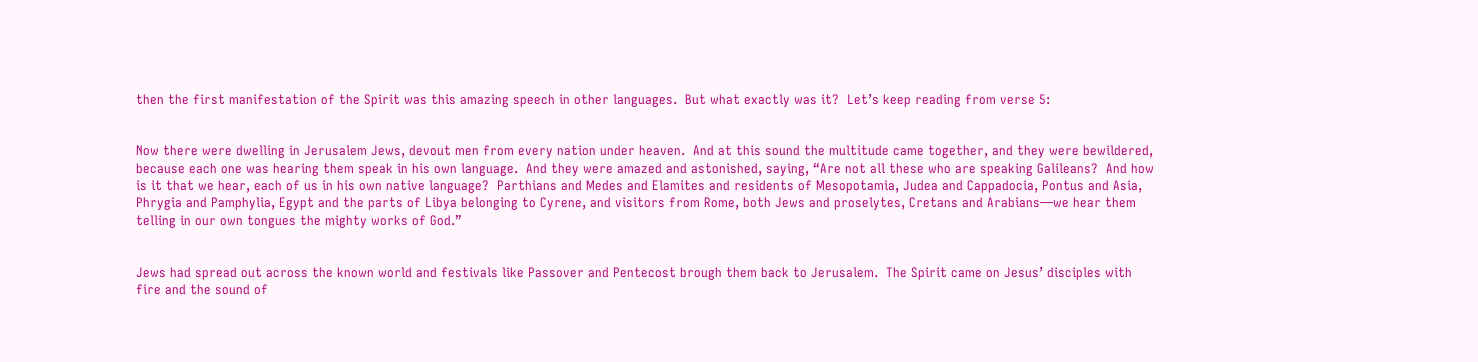then the first manifestation of the Spirit was this amazing speech in other languages.  But what exactly was it?  Let’s keep reading from verse 5:


Now there were dwelling in Jerusalem Jews, devout men from every nation under heaven.  And at this sound the multitude came together, and they were bewildered, because each one was hearing them speak in his own language.  And they were amazed and astonished, saying, “Are not all these who are speaking Galileans?  And how is it that we hear, each of us in his own native language?  Parthians and Medes and Elamites and residents of Mesopotamia, Judea and Cappadocia, Pontus and Asia, Phrygia and Pamphylia, Egypt and the parts of Libya belonging to Cyrene, and visitors from Rome, both Jews and proselytes, Cretans and Arabians—we hear them telling in our own tongues the mighty works of God.”


Jews had spread out across the known world and festivals like Passover and Pentecost brough them back to Jerusalem.  The Spirit came on Jesus’ disciples with fire and the sound of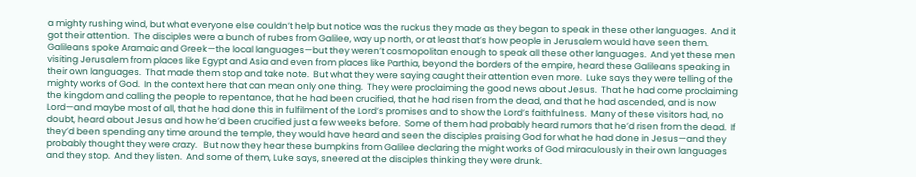a mighty rushing wind, but what everyone else couldn’t help but notice was the ruckus they made as they began to speak in these other languages.  And it got their attention.  The disciples were a bunch of rubes from Galilee, way up north, or at least that’s how people in Jerusalem would have seen them.  Galileans spoke Aramaic and Greek—the local languages—but they weren’t cosmopolitan enough to speak all these other languages.  And yet these men visiting Jerusalem from places like Egypt and Asia and even from places like Parthia, beyond the borders of the empire, heard these Galileans speaking in their own languages.  That made them stop and take note.  But what they were saying caught their attention even more.  Luke says they were telling of the mighty works of God.  In the context here that can mean only one thing.  They were proclaiming the good news about Jesus.  That he had come proclaiming the kingdom and calling the people to repentance, that he had been crucified, that he had risen from the dead, and that he had ascended, and is now Lord—and maybe most of all, that he had done this in fulfilment of the Lord’s promises and to show the Lord’s faithfulness.  Many of these visitors had, no doubt, heard about Jesus and how he’d been crucified just a few weeks before.  Some of them had probably heard rumors that he’d risen from the dead.  If they’d been spending any time around the temple, they would have heard and seen the disciples praising God for what he had done in Jesus—and they probably thought they were crazy.   But now they hear these bumpkins from Galilee declaring the might works of God miraculously in their own languages and they stop.  And they listen.  And some of them, Luke says, sneered at the disciples thinking they were drunk.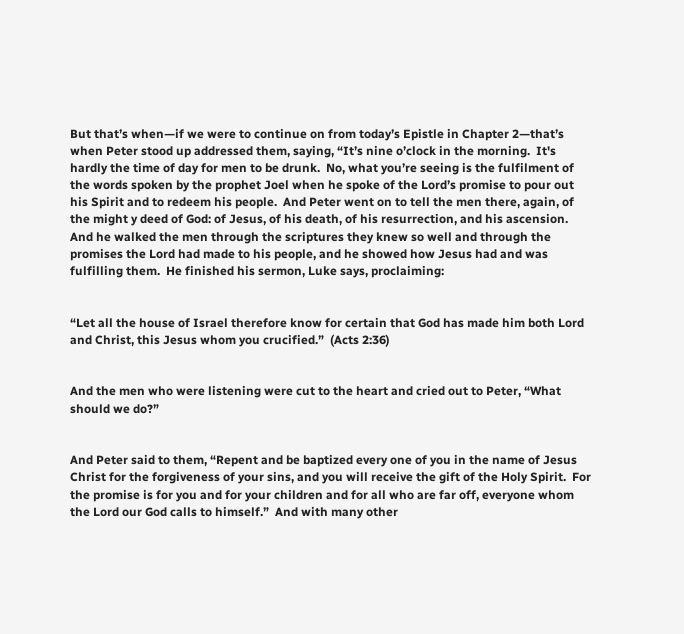But that’s when—if we were to continue on from today’s Epistle in Chapter 2—that’s when Peter stood up addressed them, saying, “It’s nine o’clock in the morning.  It's hardly the time of day for men to be drunk.  No, what you’re seeing is the fulfilment of the words spoken by the prophet Joel when he spoke of the Lord’s promise to pour out his Spirit and to redeem his people.  And Peter went on to tell the men there, again, of the might y deed of God: of Jesus, of his death, of his resurrection, and his ascension.  And he walked the men through the scriptures they knew so well and through the promises the Lord had made to his people, and he showed how Jesus had and was fulfilling them.  He finished his sermon, Luke says, proclaiming:


“Let all the house of Israel therefore know for certain that God has made him both Lord and Christ, this Jesus whom you crucified.”  (Acts 2:36)


And the men who were listening were cut to the heart and cried out to Peter, “What should we do?”


And Peter said to them, “Repent and be baptized every one of you in the name of Jesus Christ for the forgiveness of your sins, and you will receive the gift of the Holy Spirit.  For the promise is for you and for your children and for all who are far off, everyone whom the Lord our God calls to himself.”  And with many other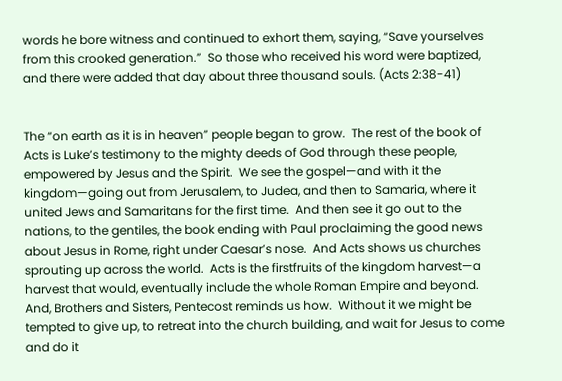words he bore witness and continued to exhort them, saying, “Save yourselves from this crooked generation.”  So those who received his word were baptized, and there were added that day about three thousand souls. (Acts 2:38-41)


The “on earth as it is in heaven” people began to grow.  The rest of the book of Acts is Luke’s testimony to the mighty deeds of God through these people, empowered by Jesus and the Spirit.  We see the gospel—and with it the kingdom—going out from Jerusalem, to Judea, and then to Samaria, where it united Jews and Samaritans for the first time.  And then see it go out to the nations, to the gentiles, the book ending with Paul proclaiming the good news about Jesus in Rome, right under Caesar’s nose.  And Acts shows us churches sprouting up across the world.  Acts is the firstfruits of the kingdom harvest—a harvest that would, eventually include the whole Roman Empire and beyond.  And, Brothers and Sisters, Pentecost reminds us how.  Without it we might be tempted to give up, to retreat into the church building, and wait for Jesus to come and do it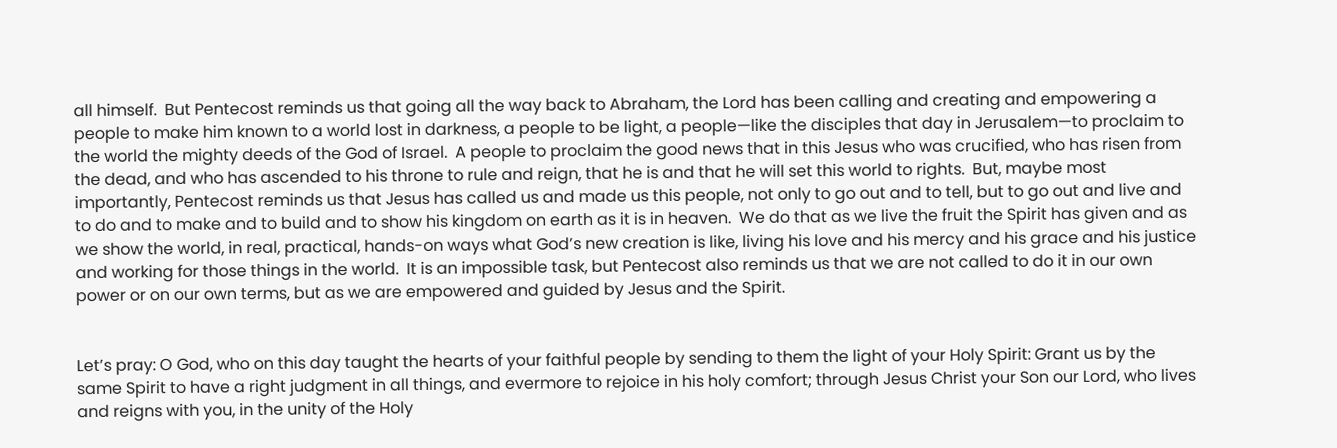all himself.  But Pentecost reminds us that going all the way back to Abraham, the Lord has been calling and creating and empowering a people to make him known to a world lost in darkness, a people to be light, a people—like the disciples that day in Jerusalem—to proclaim to the world the mighty deeds of the God of Israel.  A people to proclaim the good news that in this Jesus who was crucified, who has risen from the dead, and who has ascended to his throne to rule and reign, that he is and that he will set this world to rights.  But, maybe most importantly, Pentecost reminds us that Jesus has called us and made us this people, not only to go out and to tell, but to go out and live and to do and to make and to build and to show his kingdom on earth as it is in heaven.  We do that as we live the fruit the Spirit has given and as we show the world, in real, practical, hands-on ways what God’s new creation is like, living his love and his mercy and his grace and his justice and working for those things in the world.  It is an impossible task, but Pentecost also reminds us that we are not called to do it in our own power or on our own terms, but as we are empowered and guided by Jesus and the Spirit.


Let’s pray: O God, who on this day taught the hearts of your faithful people by sending to them the light of your Holy Spirit: Grant us by the same Spirit to have a right judgment in all things, and evermore to rejoice in his holy comfort; through Jesus Christ your Son our Lord, who lives and reigns with you, in the unity of the Holy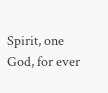Spirit, one God, for ever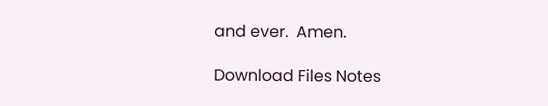and ever.  Amen.

Download Files Notes